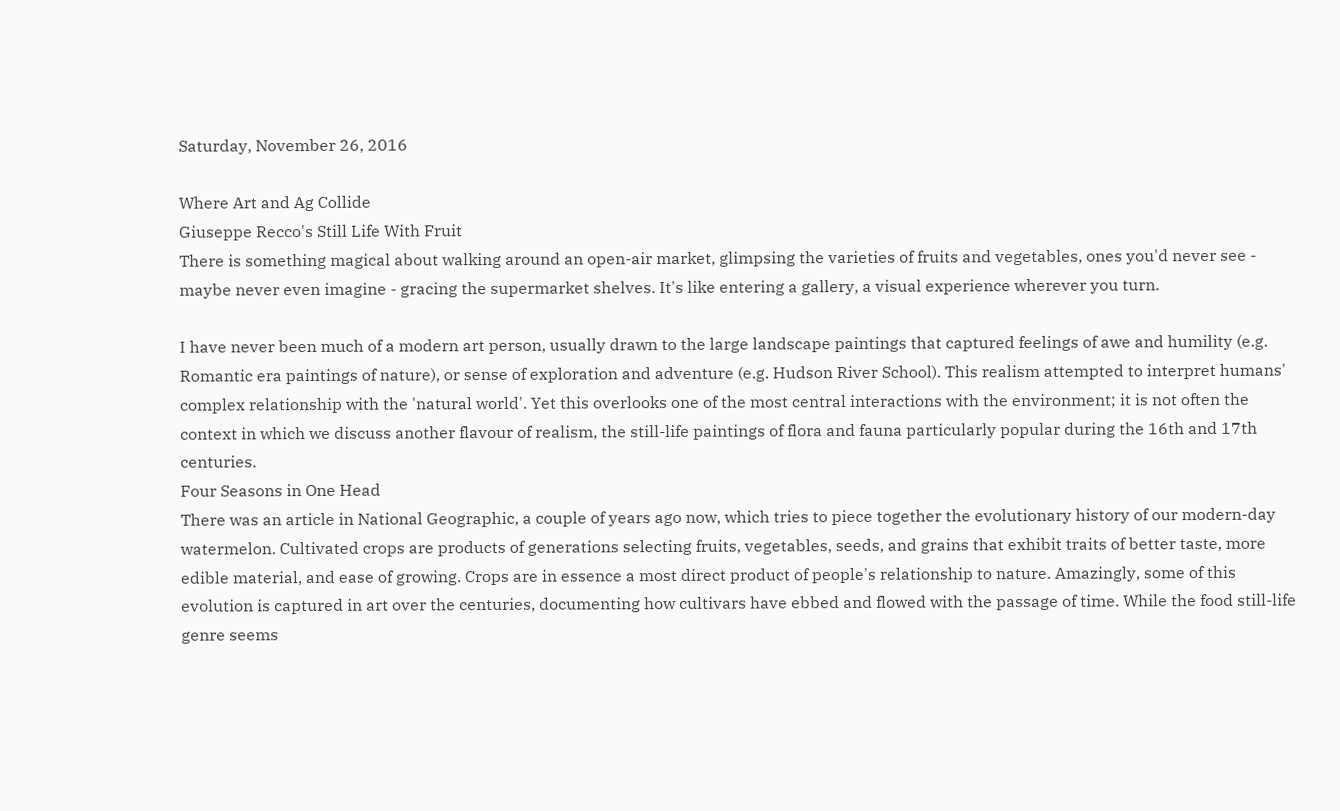Saturday, November 26, 2016

Where Art and Ag Collide
Giuseppe Recco's Still Life With Fruit
There is something magical about walking around an open-air market, glimpsing the varieties of fruits and vegetables, ones you'd never see - maybe never even imagine - gracing the supermarket shelves. It's like entering a gallery, a visual experience wherever you turn.

I have never been much of a modern art person, usually drawn to the large landscape paintings that captured feelings of awe and humility (e.g. Romantic era paintings of nature), or sense of exploration and adventure (e.g. Hudson River School). This realism attempted to interpret humans' complex relationship with the 'natural world'. Yet this overlooks one of the most central interactions with the environment; it is not often the context in which we discuss another flavour of realism, the still-life paintings of flora and fauna particularly popular during the 16th and 17th centuries.
Four Seasons in One Head
There was an article in National Geographic, a couple of years ago now, which tries to piece together the evolutionary history of our modern-day watermelon. Cultivated crops are products of generations selecting fruits, vegetables, seeds, and grains that exhibit traits of better taste, more edible material, and ease of growing. Crops are in essence a most direct product of people's relationship to nature. Amazingly, some of this evolution is captured in art over the centuries, documenting how cultivars have ebbed and flowed with the passage of time. While the food still-life genre seems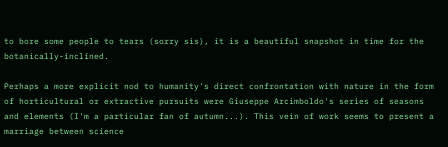to bore some people to tears (sorry sis), it is a beautiful snapshot in time for the botanically-inclined.

Perhaps a more explicit nod to humanity's direct confrontation with nature in the form of horticultural or extractive pursuits were Giuseppe Arcimboldo's series of seasons and elements (I'm a particular fan of autumn...). This vein of work seems to present a marriage between science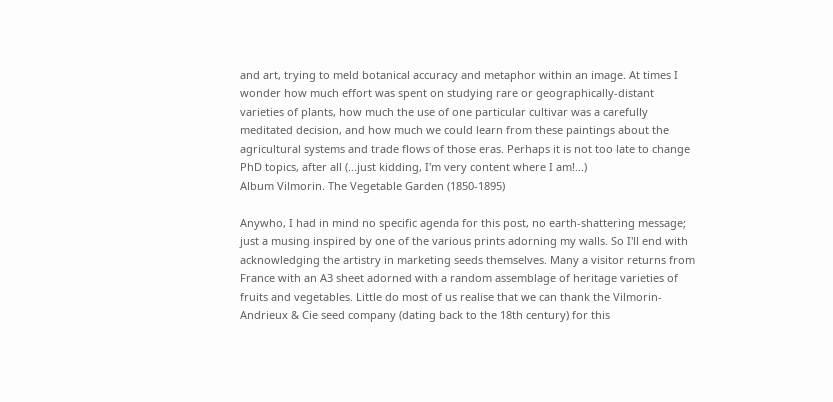and art, trying to meld botanical accuracy and metaphor within an image. At times I wonder how much effort was spent on studying rare or geographically-distant varieties of plants, how much the use of one particular cultivar was a carefully meditated decision, and how much we could learn from these paintings about the agricultural systems and trade flows of those eras. Perhaps it is not too late to change PhD topics, after all (...just kidding, I'm very content where I am!...)
Album Vilmorin. The Vegetable Garden (1850-1895)

Anywho, I had in mind no specific agenda for this post, no earth-shattering message; just a musing inspired by one of the various prints adorning my walls. So I'll end with acknowledging the artistry in marketing seeds themselves. Many a visitor returns from France with an A3 sheet adorned with a random assemblage of heritage varieties of fruits and vegetables. Little do most of us realise that we can thank the Vilmorin-Andrieux & Cie seed company (dating back to the 18th century) for this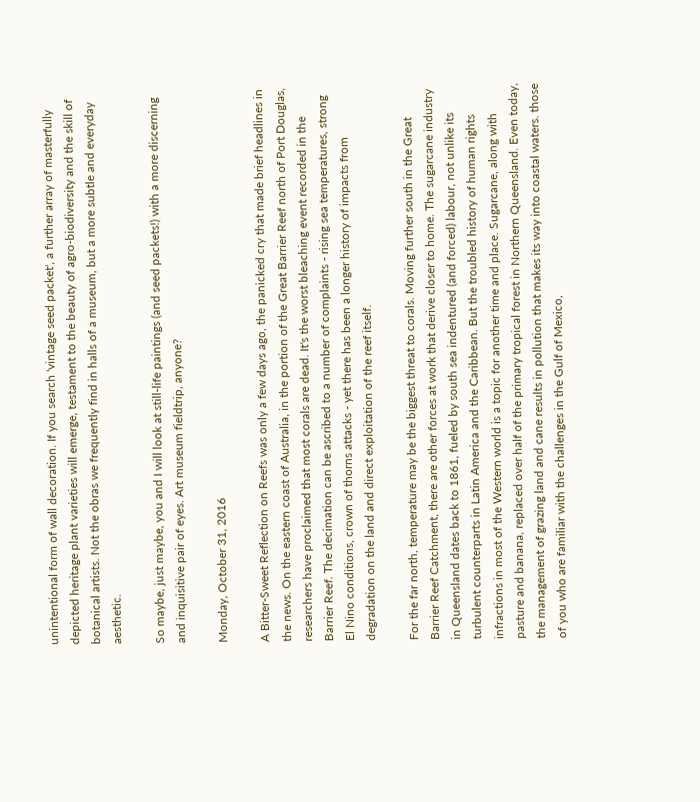unintentional form of wall decoration. If you search 'vintage seed packet', a further array of masterfully depicted heritage plant varieties will emerge, testament to the beauty of agro-biodiversity and the skill of botanical artists. Not the obras we frequently find in halls of a museum, but a more subtle and everyday aesthetic.

So maybe, just maybe, you and I will look at still-life paintings (and seed packets!) with a more discerning and inquisitive pair of eyes. Art museum fieldtrip, anyone?

Monday, October 31, 2016

A Bitter-Sweet Reflection on Reefs was only a few days ago, the panicked cry that made brief headlines in the news. On the eastern coast of Australia, in the portion of the Great Barrier Reef north of Port Douglas, researchers have proclaimed that most corals are dead. It's the worst bleaching event recorded in the Barrier Reef. The decimation can be ascribed to a number of complaints - rising sea temperatures, strong El Nino conditions, crown of thorns attacks - yet there has been a longer history of impacts from degradation on the land and direct exploitation of the reef itself.

For the far north, temperature may be the biggest threat to corals. Moving further south in the Great Barrier Reef Catchment, there are other forces at work that derive closer to home. The sugarcane industry in Queensland dates back to 1861, fueled by south sea indentured (and forced) labour, not unlike its turbulent counterparts in Latin America and the Caribbean. But the troubled history of human rights infractions in most of the Western world is a topic for another time and place. Sugarcane, along with pasture and banana, replaced over half of the primary tropical forest in Northern Queensland. Even today, the management of grazing land and cane results in pollution that makes its way into coastal waters. those of you who are familiar with the challenges in the Gulf of Mexico,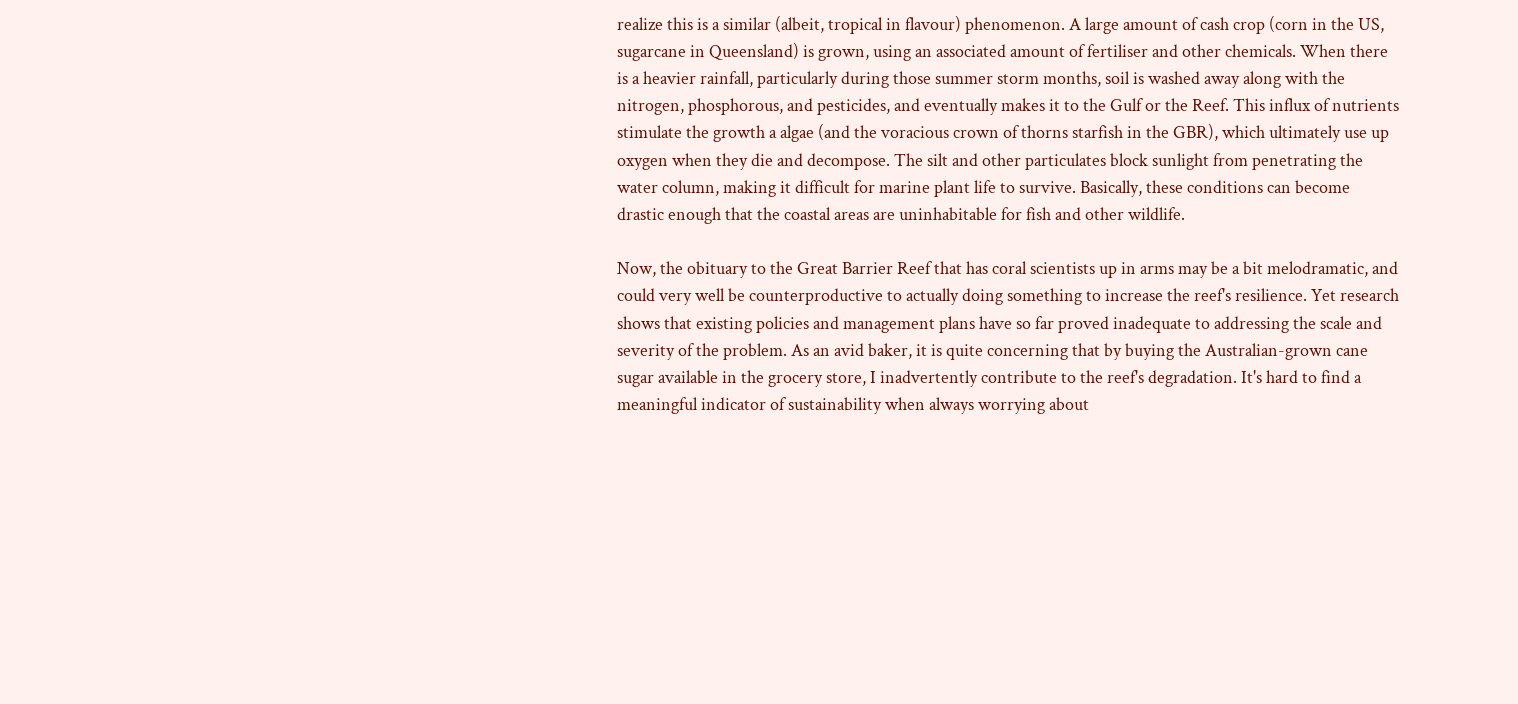realize this is a similar (albeit, tropical in flavour) phenomenon. A large amount of cash crop (corn in the US, sugarcane in Queensland) is grown, using an associated amount of fertiliser and other chemicals. When there is a heavier rainfall, particularly during those summer storm months, soil is washed away along with the nitrogen, phosphorous, and pesticides, and eventually makes it to the Gulf or the Reef. This influx of nutrients stimulate the growth a algae (and the voracious crown of thorns starfish in the GBR), which ultimately use up oxygen when they die and decompose. The silt and other particulates block sunlight from penetrating the water column, making it difficult for marine plant life to survive. Basically, these conditions can become drastic enough that the coastal areas are uninhabitable for fish and other wildlife.

Now, the obituary to the Great Barrier Reef that has coral scientists up in arms may be a bit melodramatic, and could very well be counterproductive to actually doing something to increase the reef's resilience. Yet research shows that existing policies and management plans have so far proved inadequate to addressing the scale and severity of the problem. As an avid baker, it is quite concerning that by buying the Australian-grown cane sugar available in the grocery store, I inadvertently contribute to the reef's degradation. It's hard to find a meaningful indicator of sustainability when always worrying about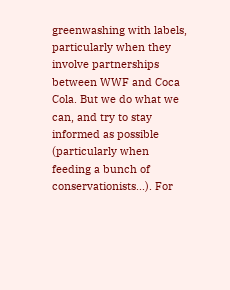greenwashing with labels, particularly when they involve partnerships between WWF and Coca Cola. But we do what we can, and try to stay informed as possible (particularly when feeding a bunch of conservationists...). For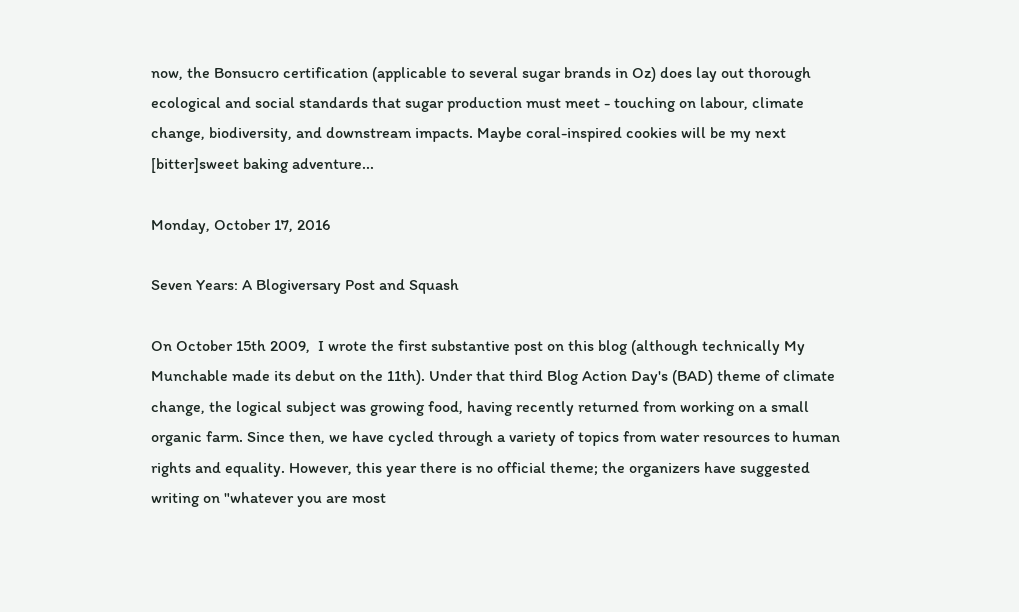now, the Bonsucro certification (applicable to several sugar brands in Oz) does lay out thorough ecological and social standards that sugar production must meet - touching on labour, climate change, biodiversity, and downstream impacts. Maybe coral-inspired cookies will be my next [bitter]sweet baking adventure...

Monday, October 17, 2016

Seven Years: A Blogiversary Post and Squash

On October 15th 2009,  I wrote the first substantive post on this blog (although technically My Munchable made its debut on the 11th). Under that third Blog Action Day's (BAD) theme of climate change, the logical subject was growing food, having recently returned from working on a small organic farm. Since then, we have cycled through a variety of topics from water resources to human rights and equality. However, this year there is no official theme; the organizers have suggested writing on "whatever you are most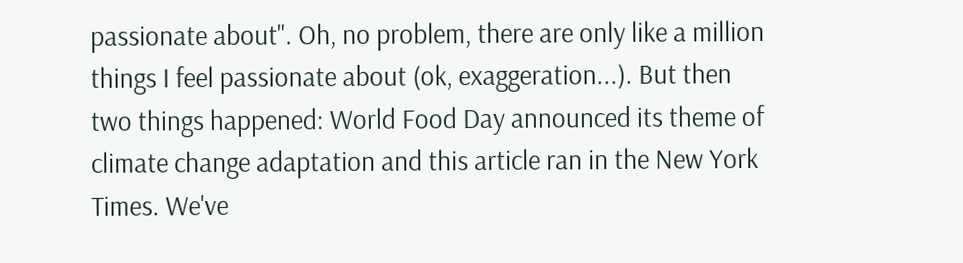passionate about". Oh, no problem, there are only like a million things I feel passionate about (ok, exaggeration...). But then two things happened: World Food Day announced its theme of climate change adaptation and this article ran in the New York Times. We've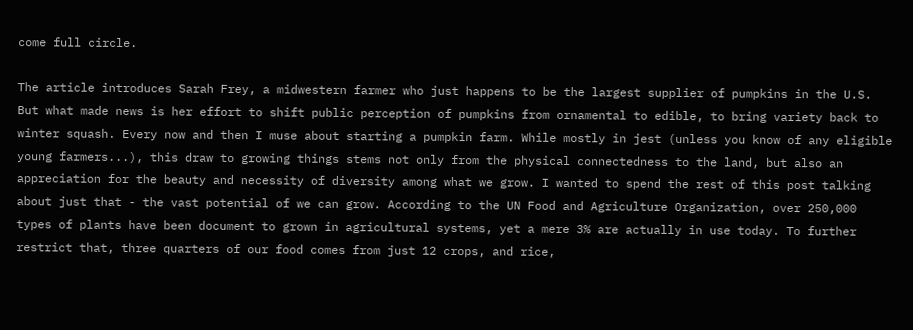come full circle.

The article introduces Sarah Frey, a midwestern farmer who just happens to be the largest supplier of pumpkins in the U.S. But what made news is her effort to shift public perception of pumpkins from ornamental to edible, to bring variety back to winter squash. Every now and then I muse about starting a pumpkin farm. While mostly in jest (unless you know of any eligible young farmers...), this draw to growing things stems not only from the physical connectedness to the land, but also an appreciation for the beauty and necessity of diversity among what we grow. I wanted to spend the rest of this post talking about just that - the vast potential of we can grow. According to the UN Food and Agriculture Organization, over 250,000 types of plants have been document to grown in agricultural systems, yet a mere 3% are actually in use today. To further restrict that, three quarters of our food comes from just 12 crops, and rice,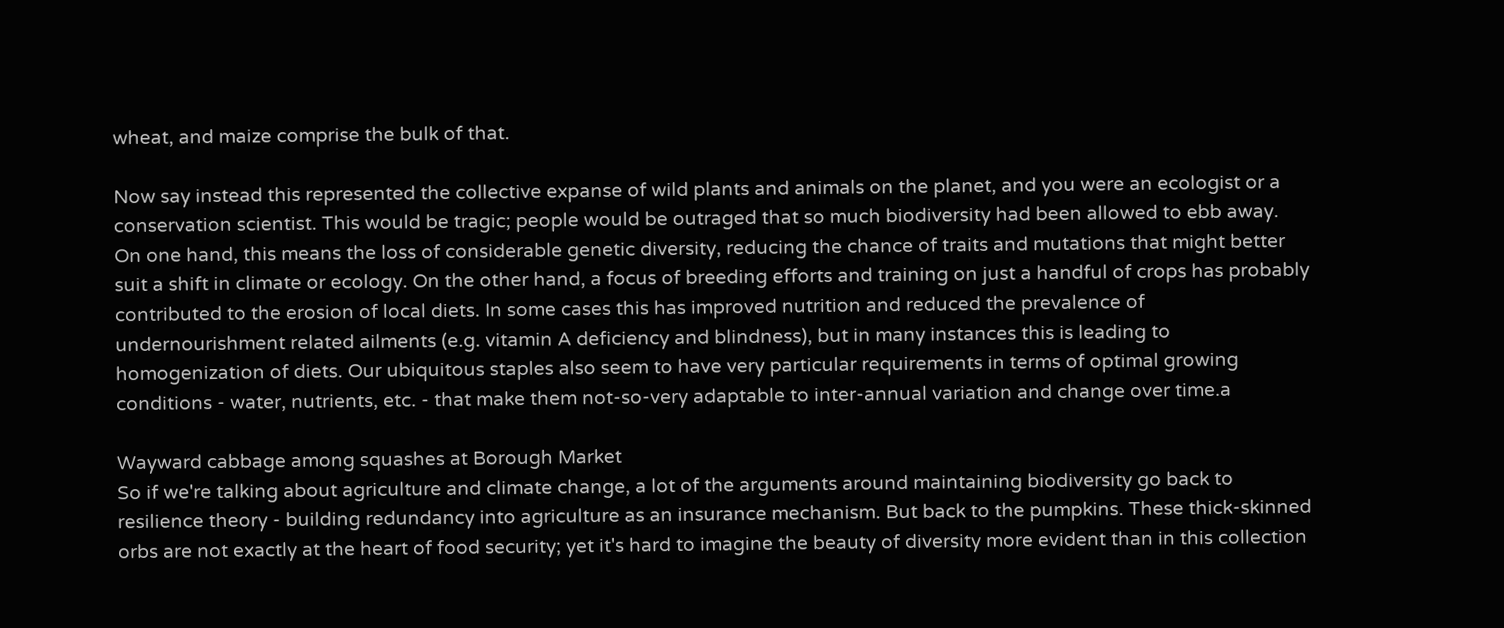wheat, and maize comprise the bulk of that.

Now say instead this represented the collective expanse of wild plants and animals on the planet, and you were an ecologist or a conservation scientist. This would be tragic; people would be outraged that so much biodiversity had been allowed to ebb away. On one hand, this means the loss of considerable genetic diversity, reducing the chance of traits and mutations that might better suit a shift in climate or ecology. On the other hand, a focus of breeding efforts and training on just a handful of crops has probably contributed to the erosion of local diets. In some cases this has improved nutrition and reduced the prevalence of undernourishment related ailments (e.g. vitamin A deficiency and blindness), but in many instances this is leading to homogenization of diets. Our ubiquitous staples also seem to have very particular requirements in terms of optimal growing conditions - water, nutrients, etc. - that make them not-so-very adaptable to inter-annual variation and change over time.a

Wayward cabbage among squashes at Borough Market
So if we're talking about agriculture and climate change, a lot of the arguments around maintaining biodiversity go back to resilience theory - building redundancy into agriculture as an insurance mechanism. But back to the pumpkins. These thick-skinned orbs are not exactly at the heart of food security; yet it's hard to imagine the beauty of diversity more evident than in this collection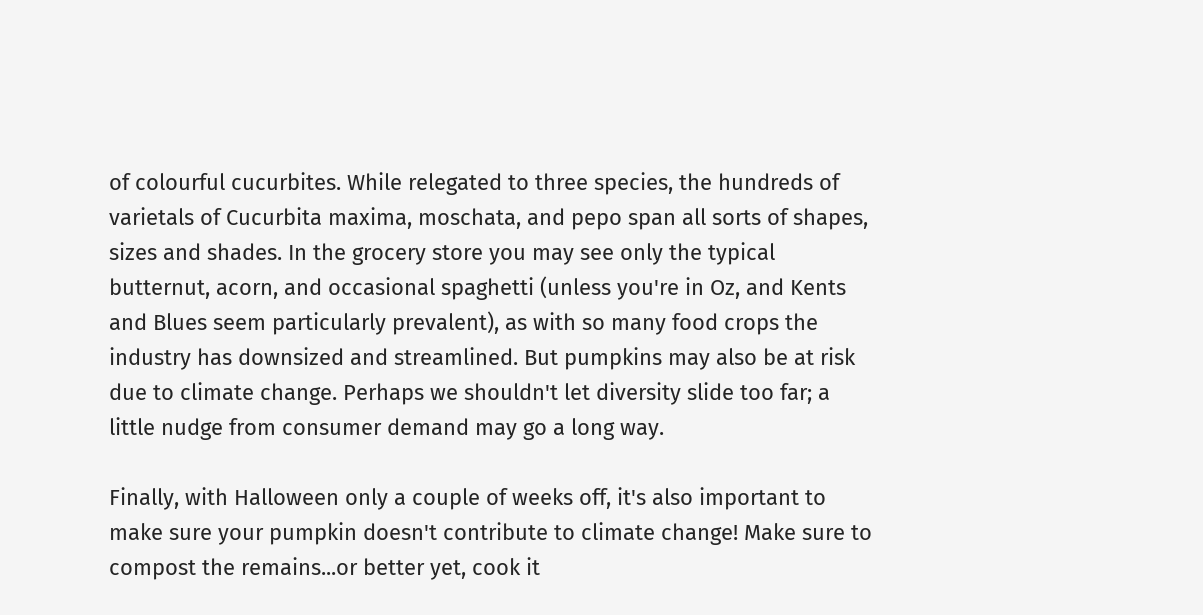of colourful cucurbites. While relegated to three species, the hundreds of varietals of Cucurbita maxima, moschata, and pepo span all sorts of shapes, sizes and shades. In the grocery store you may see only the typical butternut, acorn, and occasional spaghetti (unless you're in Oz, and Kents and Blues seem particularly prevalent), as with so many food crops the industry has downsized and streamlined. But pumpkins may also be at risk due to climate change. Perhaps we shouldn't let diversity slide too far; a little nudge from consumer demand may go a long way.

Finally, with Halloween only a couple of weeks off, it's also important to make sure your pumpkin doesn't contribute to climate change! Make sure to compost the remains...or better yet, cook it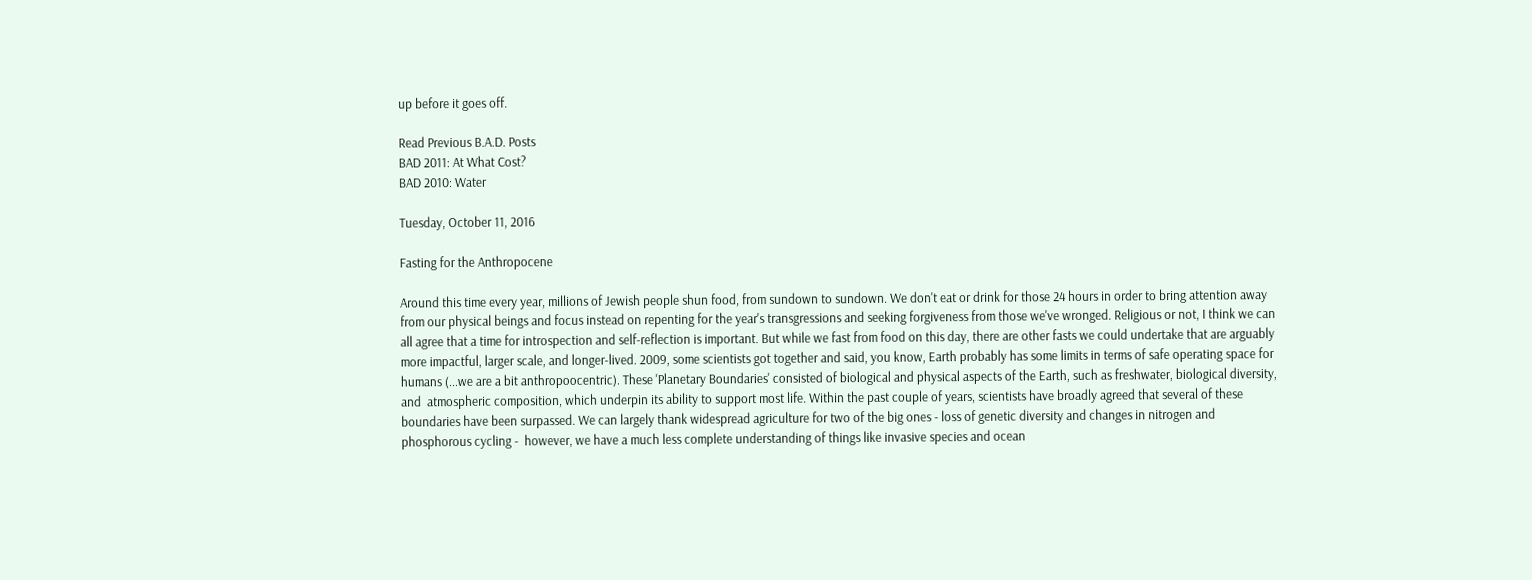up before it goes off.

Read Previous B.A.D. Posts
BAD 2011: At What Cost?
BAD 2010: Water

Tuesday, October 11, 2016

Fasting for the Anthropocene

Around this time every year, millions of Jewish people shun food, from sundown to sundown. We don't eat or drink for those 24 hours in order to bring attention away from our physical beings and focus instead on repenting for the year's transgressions and seeking forgiveness from those we've wronged. Religious or not, I think we can all agree that a time for introspection and self-reflection is important. But while we fast from food on this day, there are other fasts we could undertake that are arguably more impactful, larger scale, and longer-lived. 2009, some scientists got together and said, you know, Earth probably has some limits in terms of safe operating space for humans (...we are a bit anthropoocentric). These 'Planetary Boundaries' consisted of biological and physical aspects of the Earth, such as freshwater, biological diversity, and  atmospheric composition, which underpin its ability to support most life. Within the past couple of years, scientists have broadly agreed that several of these boundaries have been surpassed. We can largely thank widespread agriculture for two of the big ones - loss of genetic diversity and changes in nitrogen and phosphorous cycling -  however, we have a much less complete understanding of things like invasive species and ocean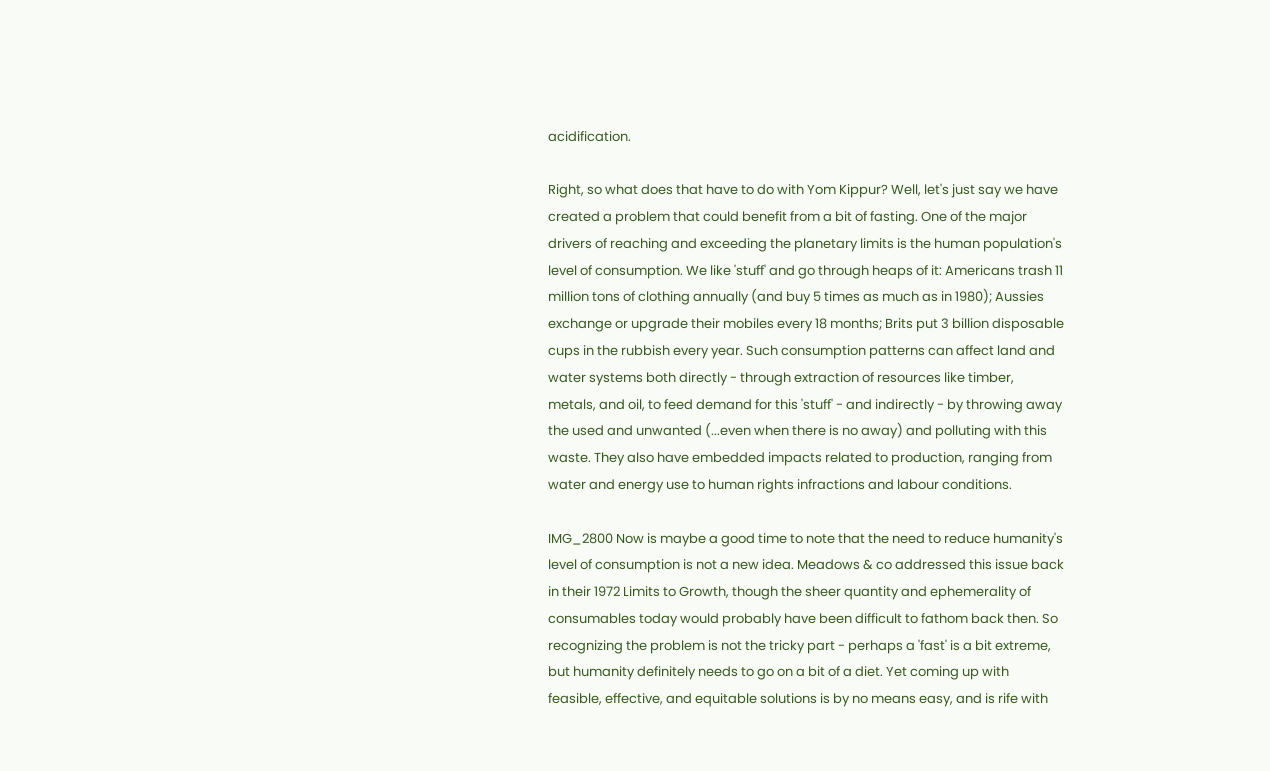acidification.

Right, so what does that have to do with Yom Kippur? Well, let's just say we have created a problem that could benefit from a bit of fasting. One of the major drivers of reaching and exceeding the planetary limits is the human population's level of consumption. We like 'stuff' and go through heaps of it: Americans trash 11 million tons of clothing annually (and buy 5 times as much as in 1980); Aussies exchange or upgrade their mobiles every 18 months; Brits put 3 billion disposable cups in the rubbish every year. Such consumption patterns can affect land and water systems both directly - through extraction of resources like timber, metals, and oil, to feed demand for this 'stuff' - and indirectly - by throwing away the used and unwanted (...even when there is no away) and polluting with this waste. They also have embedded impacts related to production, ranging from water and energy use to human rights infractions and labour conditions.

IMG_2800 Now is maybe a good time to note that the need to reduce humanity's level of consumption is not a new idea. Meadows & co addressed this issue back in their 1972 Limits to Growth, though the sheer quantity and ephemerality of consumables today would probably have been difficult to fathom back then. So recognizing the problem is not the tricky part - perhaps a 'fast' is a bit extreme, but humanity definitely needs to go on a bit of a diet. Yet coming up with feasible, effective, and equitable solutions is by no means easy, and is rife with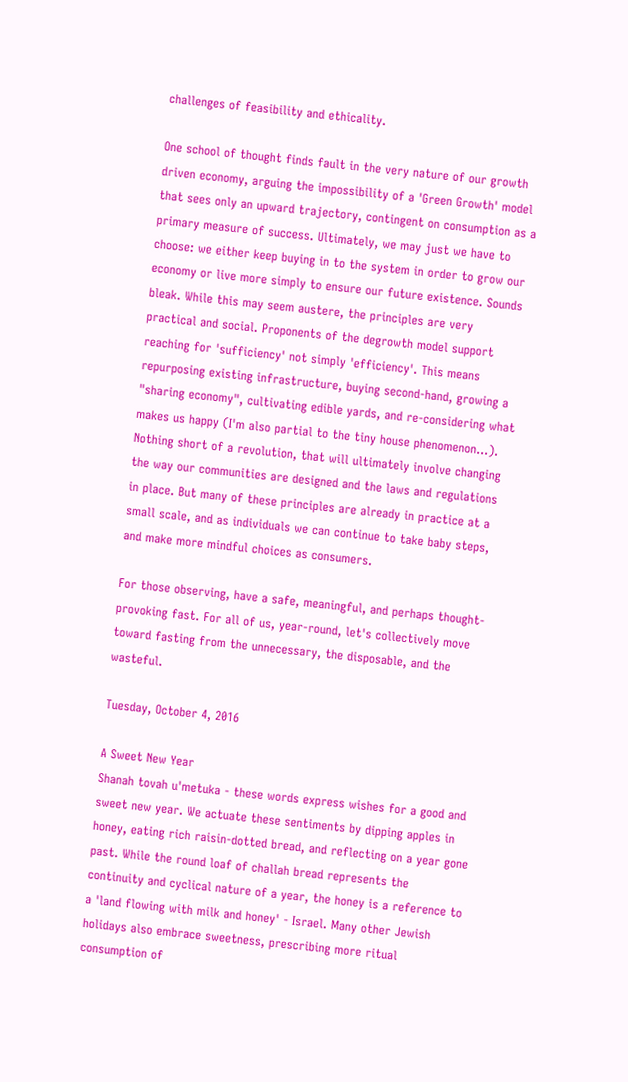challenges of feasibility and ethicality.

One school of thought finds fault in the very nature of our growth driven economy, arguing the impossibility of a 'Green Growth' model that sees only an upward trajectory, contingent on consumption as a primary measure of success. Ultimately, we may just we have to choose: we either keep buying in to the system in order to grow our economy or live more simply to ensure our future existence. Sounds bleak. While this may seem austere, the principles are very practical and social. Proponents of the degrowth model support reaching for 'sufficiency' not simply 'efficiency'. This means repurposing existing infrastructure, buying second-hand, growing a "sharing economy", cultivating edible yards, and re-considering what makes us happy (I'm also partial to the tiny house phenomenon...). Nothing short of a revolution, that will ultimately involve changing the way our communities are designed and the laws and regulations in place. But many of these principles are already in practice at a small scale, and as individuals we can continue to take baby steps, and make more mindful choices as consumers.

For those observing, have a safe, meaningful, and perhaps thought-provoking fast. For all of us, year-round, let's collectively move toward fasting from the unnecessary, the disposable, and the wasteful.

Tuesday, October 4, 2016

A Sweet New Year
Shanah tovah u'metuka - these words express wishes for a good and sweet new year. We actuate these sentiments by dipping apples in honey, eating rich raisin-dotted bread, and reflecting on a year gone past. While the round loaf of challah bread represents the continuity and cyclical nature of a year, the honey is a reference to a 'land flowing with milk and honey' - Israel. Many other Jewish holidays also embrace sweetness, prescribing more ritual consumption of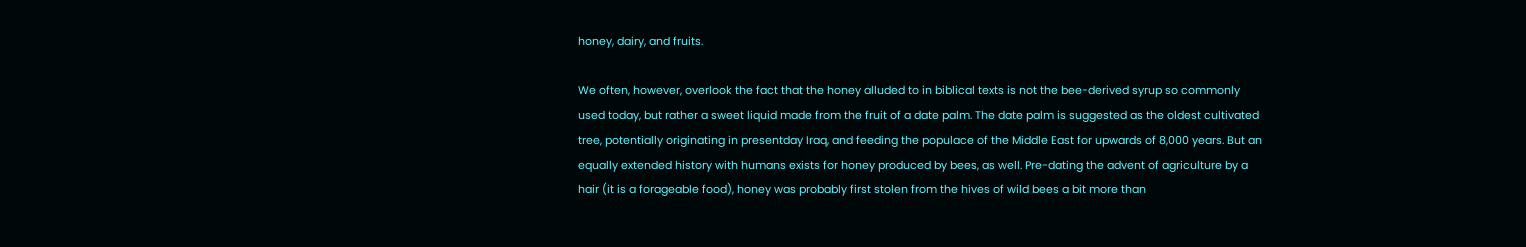honey, dairy, and fruits.

We often, however, overlook the fact that the honey alluded to in biblical texts is not the bee-derived syrup so commonly used today, but rather a sweet liquid made from the fruit of a date palm. The date palm is suggested as the oldest cultivated tree, potentially originating in presentday Iraq, and feeding the populace of the Middle East for upwards of 8,000 years. But an equally extended history with humans exists for honey produced by bees, as well. Pre-dating the advent of agriculture by a hair (it is a forageable food), honey was probably first stolen from the hives of wild bees a bit more than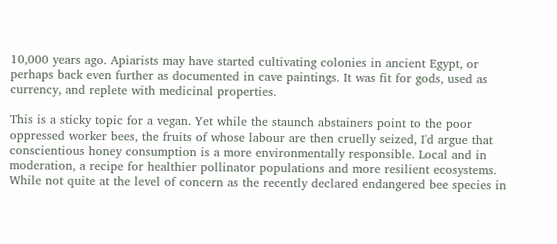10,000 years ago. Apiarists may have started cultivating colonies in ancient Egypt, or perhaps back even further as documented in cave paintings. It was fit for gods, used as currency, and replete with medicinal properties.

This is a sticky topic for a vegan. Yet while the staunch abstainers point to the poor oppressed worker bees, the fruits of whose labour are then cruelly seized, I'd argue that conscientious honey consumption is a more environmentally responsible. Local and in moderation, a recipe for healthier pollinator populations and more resilient ecosystems. While not quite at the level of concern as the recently declared endangered bee species in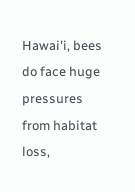Hawai'i, bees do face huge pressures from habitat loss,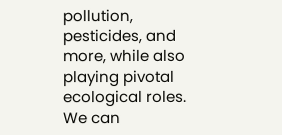pollution, pesticides, and more, while also playing pivotal ecological roles. We can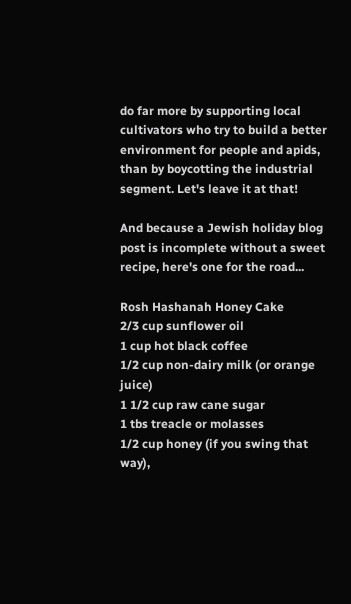do far more by supporting local cultivators who try to build a better environment for people and apids, than by boycotting the industrial segment. Let's leave it at that!

And because a Jewish holiday blog post is incomplete without a sweet recipe, here's one for the road...

Rosh Hashanah Honey Cake
2/3 cup sunflower oil
1 cup hot black coffee
1/2 cup non-dairy milk (or orange juice)
1 1/2 cup raw cane sugar
1 tbs treacle or molasses
1/2 cup honey (if you swing that way),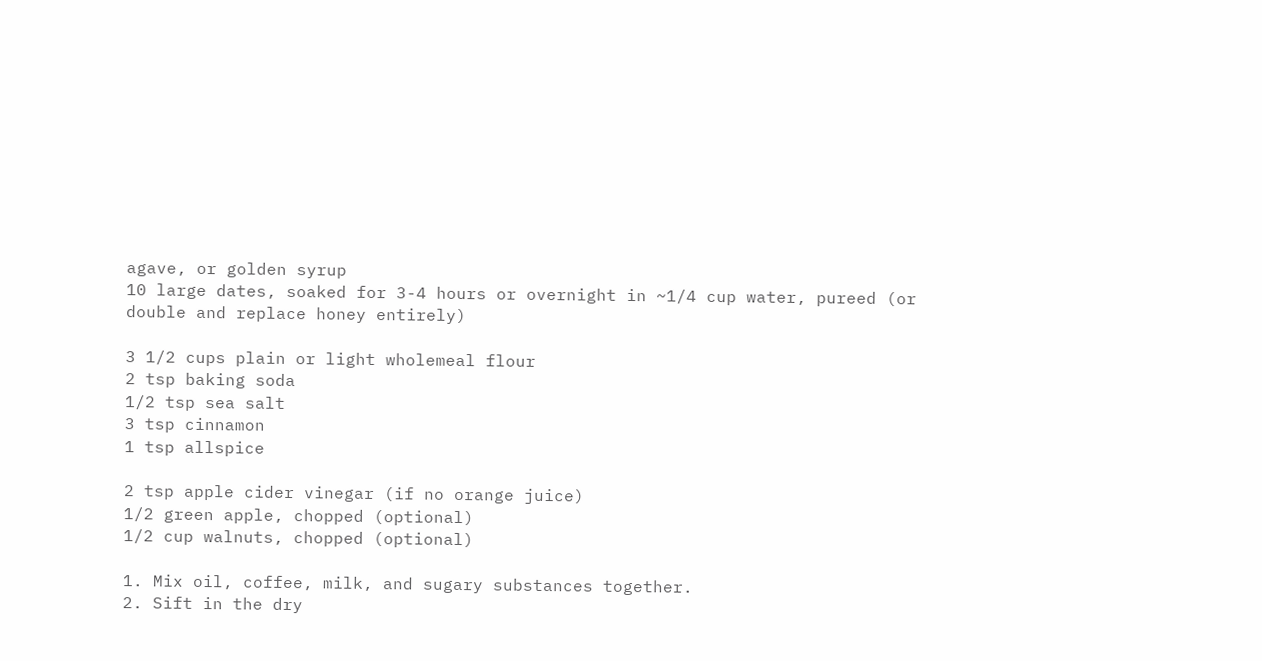agave, or golden syrup
10 large dates, soaked for 3-4 hours or overnight in ~1/4 cup water, pureed (or double and replace honey entirely)

3 1/2 cups plain or light wholemeal flour
2 tsp baking soda
1/2 tsp sea salt
3 tsp cinnamon
1 tsp allspice

2 tsp apple cider vinegar (if no orange juice)
1/2 green apple, chopped (optional)
1/2 cup walnuts, chopped (optional)

1. Mix oil, coffee, milk, and sugary substances together.
2. Sift in the dry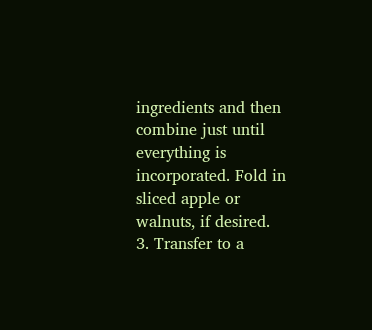ingredients and then combine just until everything is incorporated. Fold in sliced apple or walnuts, if desired.
3. Transfer to a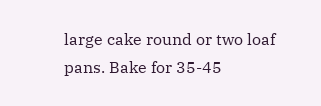large cake round or two loaf pans. Bake for 35-45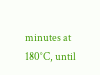minutes at 180°C, until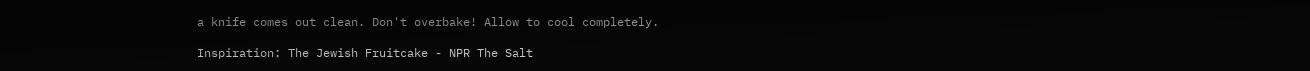a knife comes out clean. Don't overbake! Allow to cool completely.

Inspiration: The Jewish Fruitcake - NPR The Salt